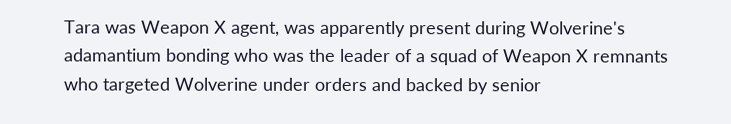Tara was Weapon X agent, was apparently present during Wolverine's adamantium bonding who was the leader of a squad of Weapon X remnants who targeted Wolverine under orders and backed by senior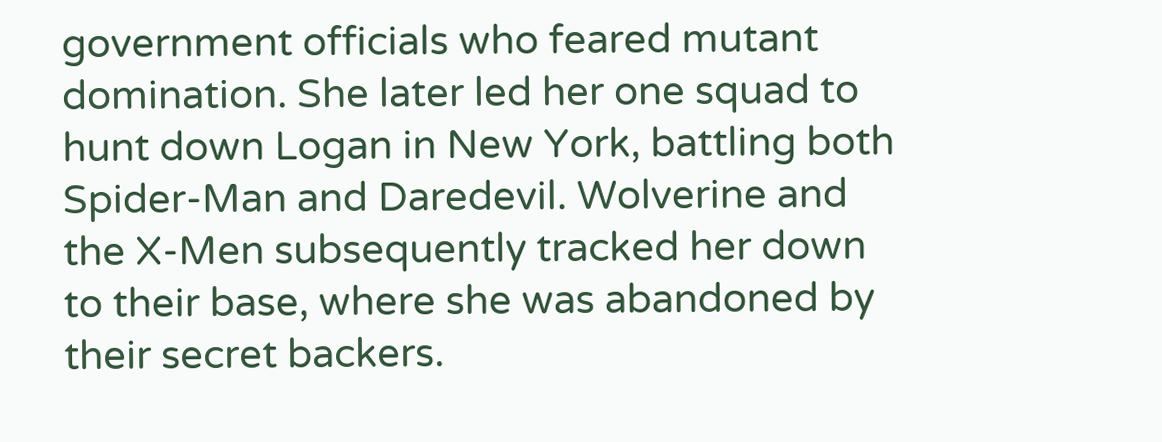government officials who feared mutant domination. She later led her one squad to hunt down Logan in New York, battling both Spider-Man and Daredevil. Wolverine and the X-Men subsequently tracked her down to their base, where she was abandoned by their secret backers.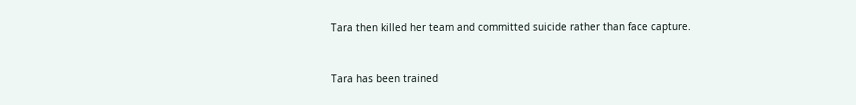Tara then killed her team and committed suicide rather than face capture.


Tara has been trained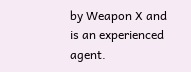by Weapon X and is an experienced agent.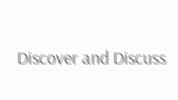Discover and Discuss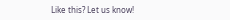Like this? Let us know!